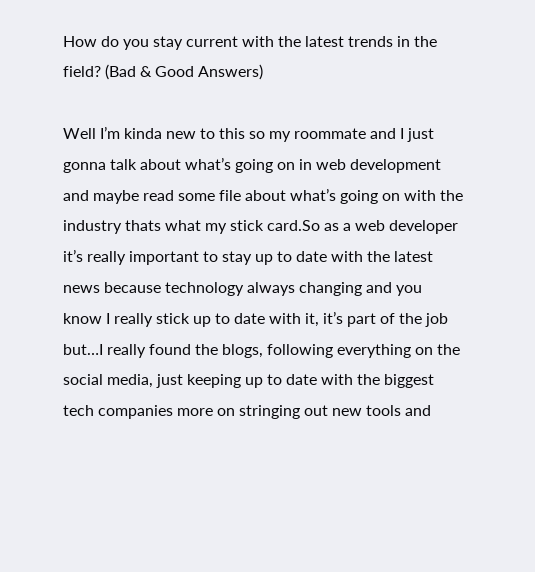How do you stay current with the latest trends in the field? (Bad & Good Answers)

Well I’m kinda new to this so my roommate and I just gonna talk about what’s going on in web development and maybe read some file about what’s going on with the industry thats what my stick card.So as a web developer it’s really important to stay up to date with the latest news because technology always changing and you know I really stick up to date with it, it’s part of the job but…I really found the blogs, following everything on the social media, just keeping up to date with the biggest tech companies more on stringing out new tools and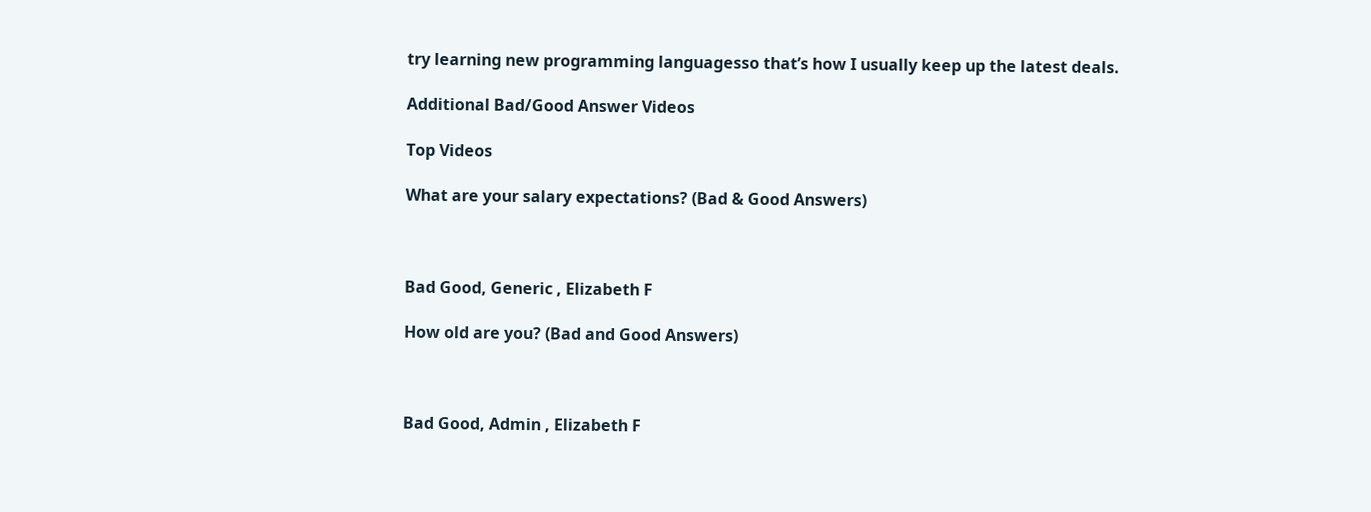try learning new programming languagesso that’s how I usually keep up the latest deals.

Additional Bad/Good Answer Videos

Top Videos

What are your salary expectations? (Bad & Good Answers)



Bad Good, Generic , Elizabeth F

How old are you? (Bad and Good Answers)



Bad Good, Admin , Elizabeth F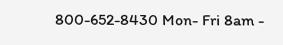800-652-8430 Mon- Fri 8am -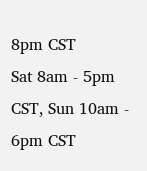8pm CST
Sat 8am - 5pm CST, Sun 10am - 6pm CST